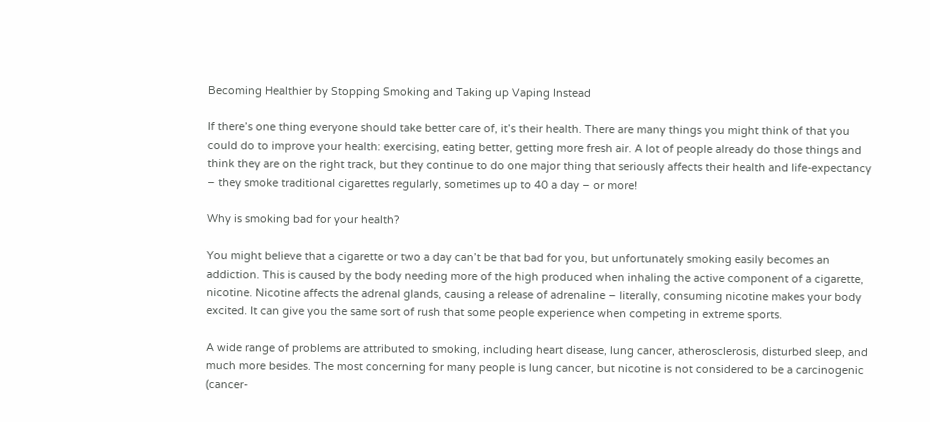Becoming Healthier by Stopping Smoking and Taking up Vaping Instead

If there’s one thing everyone should take better care of, it’s their health. There are many things you might think of that you could do to improve your health: exercising, eating better, getting more fresh air. A lot of people already do those things and think they are on the right track, but they continue to do one major thing that seriously affects their health and life-expectancy – they smoke traditional cigarettes regularly, sometimes up to 40 a day – or more!

Why is smoking bad for your health?

You might believe that a cigarette or two a day can’t be that bad for you, but unfortunately smoking easily becomes an addiction. This is caused by the body needing more of the high produced when inhaling the active component of a cigarette, nicotine. Nicotine affects the adrenal glands, causing a release of adrenaline – literally, consuming nicotine makes your body excited. It can give you the same sort of rush that some people experience when competing in extreme sports.

A wide range of problems are attributed to smoking, including heart disease, lung cancer, atherosclerosis, disturbed sleep, and much more besides. The most concerning for many people is lung cancer, but nicotine is not considered to be a carcinogenic (cancer-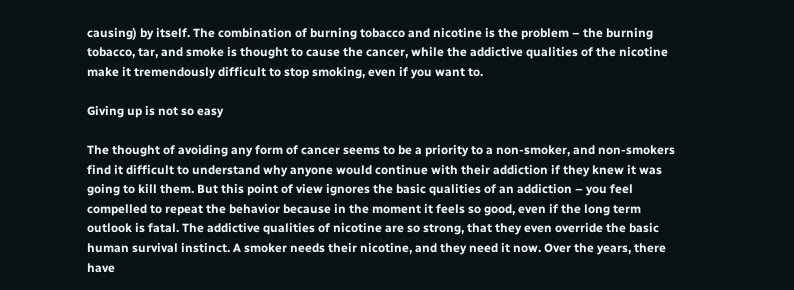causing) by itself. The combination of burning tobacco and nicotine is the problem – the burning tobacco, tar, and smoke is thought to cause the cancer, while the addictive qualities of the nicotine make it tremendously difficult to stop smoking, even if you want to.

Giving up is not so easy

The thought of avoiding any form of cancer seems to be a priority to a non-smoker, and non-smokers find it difficult to understand why anyone would continue with their addiction if they knew it was going to kill them. But this point of view ignores the basic qualities of an addiction – you feel compelled to repeat the behavior because in the moment it feels so good, even if the long term outlook is fatal. The addictive qualities of nicotine are so strong, that they even override the basic human survival instinct. A smoker needs their nicotine, and they need it now. Over the years, there have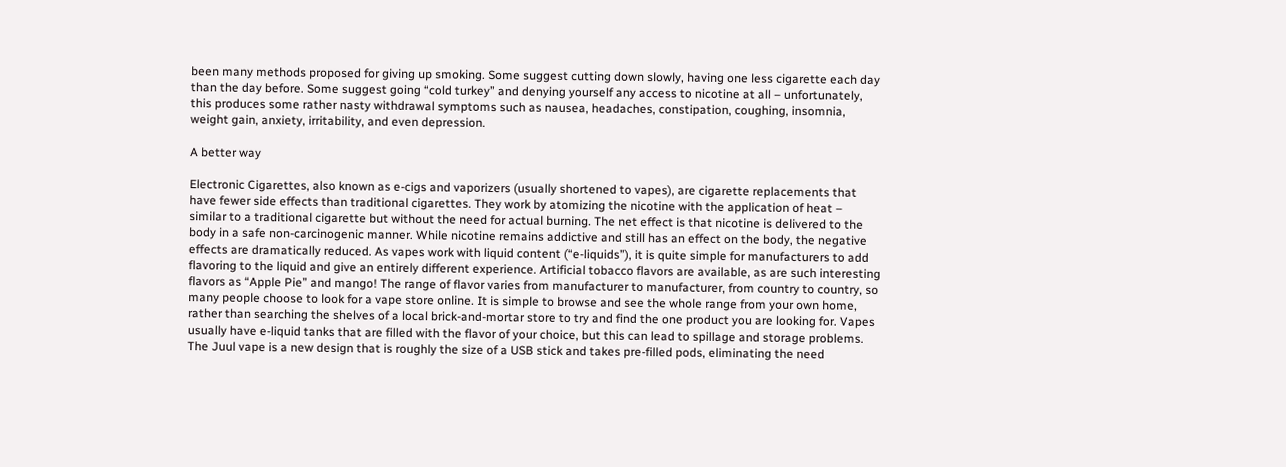been many methods proposed for giving up smoking. Some suggest cutting down slowly, having one less cigarette each day than the day before. Some suggest going “cold turkey” and denying yourself any access to nicotine at all – unfortunately, this produces some rather nasty withdrawal symptoms such as nausea, headaches, constipation, coughing, insomnia, weight gain, anxiety, irritability, and even depression.

A better way

Electronic Cigarettes, also known as e-cigs and vaporizers (usually shortened to vapes), are cigarette replacements that have fewer side effects than traditional cigarettes. They work by atomizing the nicotine with the application of heat – similar to a traditional cigarette but without the need for actual burning. The net effect is that nicotine is delivered to the body in a safe non-carcinogenic manner. While nicotine remains addictive and still has an effect on the body, the negative effects are dramatically reduced. As vapes work with liquid content (“e-liquids”), it is quite simple for manufacturers to add flavoring to the liquid and give an entirely different experience. Artificial tobacco flavors are available, as are such interesting flavors as “Apple Pie” and mango! The range of flavor varies from manufacturer to manufacturer, from country to country, so many people choose to look for a vape store online. It is simple to browse and see the whole range from your own home, rather than searching the shelves of a local brick-and-mortar store to try and find the one product you are looking for. Vapes usually have e-liquid tanks that are filled with the flavor of your choice, but this can lead to spillage and storage problems. The Juul vape is a new design that is roughly the size of a USB stick and takes pre-filled pods, eliminating the need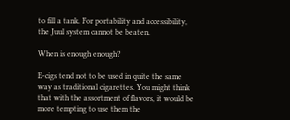to fill a tank. For portability and accessibility, the Juul system cannot be beaten.

When is enough enough?

E-cigs tend not to be used in quite the same way as traditional cigarettes. You might think that with the assortment of flavors, it would be more tempting to use them the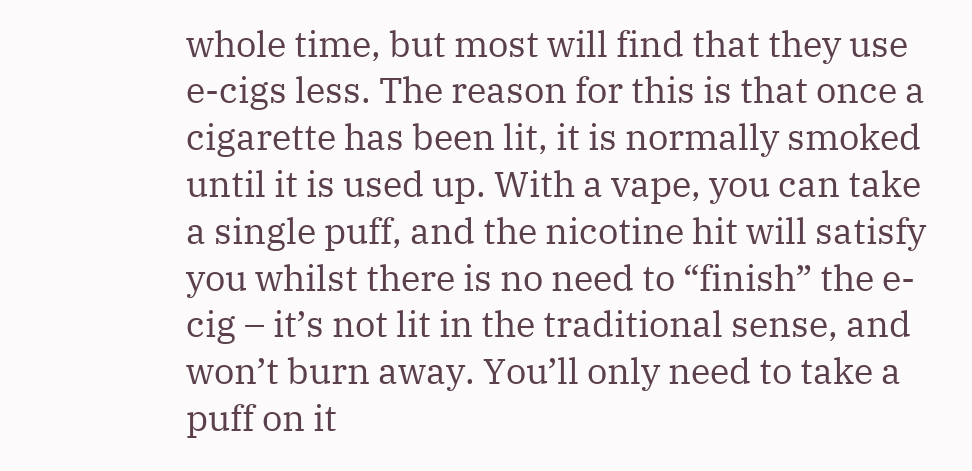whole time, but most will find that they use e-cigs less. The reason for this is that once a cigarette has been lit, it is normally smoked until it is used up. With a vape, you can take a single puff, and the nicotine hit will satisfy you whilst there is no need to “finish” the e-cig – it’s not lit in the traditional sense, and won’t burn away. You’ll only need to take a puff on it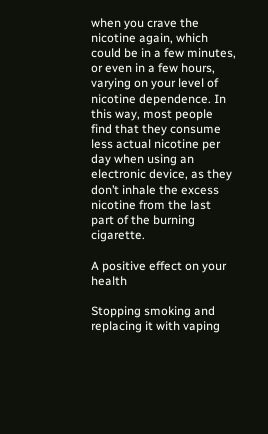when you crave the nicotine again, which could be in a few minutes, or even in a few hours, varying on your level of nicotine dependence. In this way, most people find that they consume less actual nicotine per day when using an electronic device, as they don’t inhale the excess nicotine from the last part of the burning cigarette.

A positive effect on your health

Stopping smoking and replacing it with vaping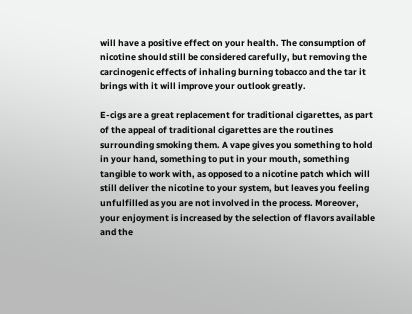will have a positive effect on your health. The consumption of nicotine should still be considered carefully, but removing the carcinogenic effects of inhaling burning tobacco and the tar it brings with it will improve your outlook greatly.

E-cigs are a great replacement for traditional cigarettes, as part of the appeal of traditional cigarettes are the routines surrounding smoking them. A vape gives you something to hold in your hand, something to put in your mouth, something tangible to work with, as opposed to a nicotine patch which will still deliver the nicotine to your system, but leaves you feeling unfulfilled as you are not involved in the process. Moreover, your enjoyment is increased by the selection of flavors available and the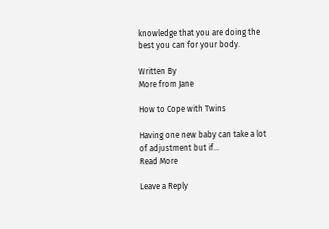knowledge that you are doing the best you can for your body.

Written By
More from Jane

How to Cope with Twins

Having one new baby can take a lot of adjustment but if...
Read More

Leave a Reply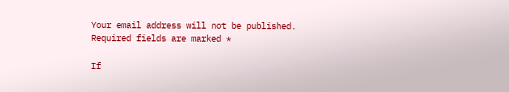Your email address will not be published. Required fields are marked *

If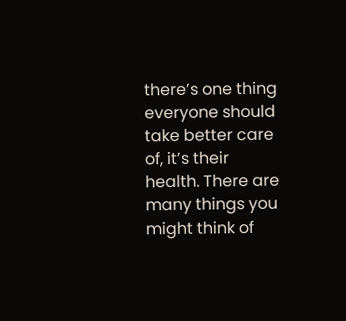there’s one thing everyone should take better care of, it’s their health. There are many things you might think of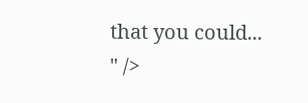that you could...
" />